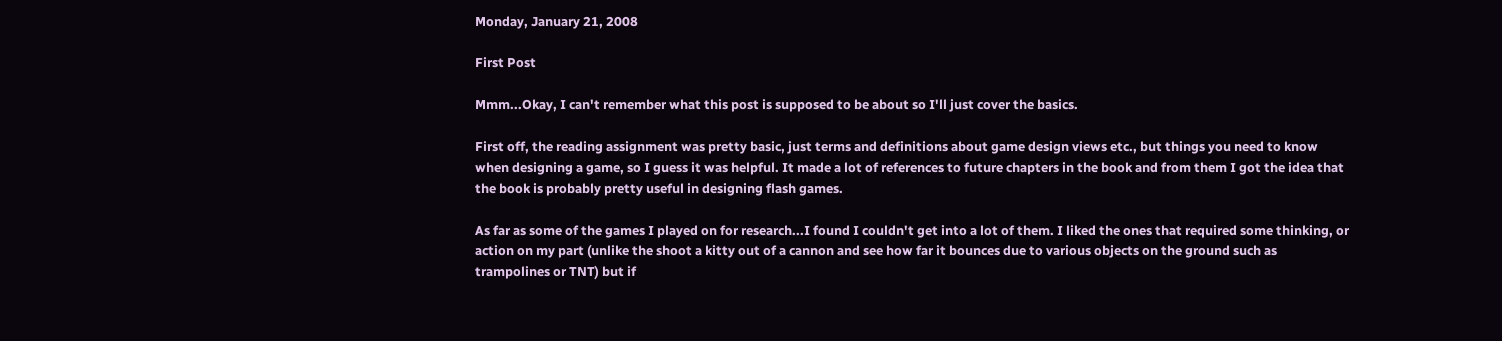Monday, January 21, 2008

First Post

Mmm...Okay, I can't remember what this post is supposed to be about so I'll just cover the basics.

First off, the reading assignment was pretty basic, just terms and definitions about game design views etc., but things you need to know when designing a game, so I guess it was helpful. It made a lot of references to future chapters in the book and from them I got the idea that the book is probably pretty useful in designing flash games.

As far as some of the games I played on for research...I found I couldn't get into a lot of them. I liked the ones that required some thinking, or action on my part (unlike the shoot a kitty out of a cannon and see how far it bounces due to various objects on the ground such as trampolines or TNT) but if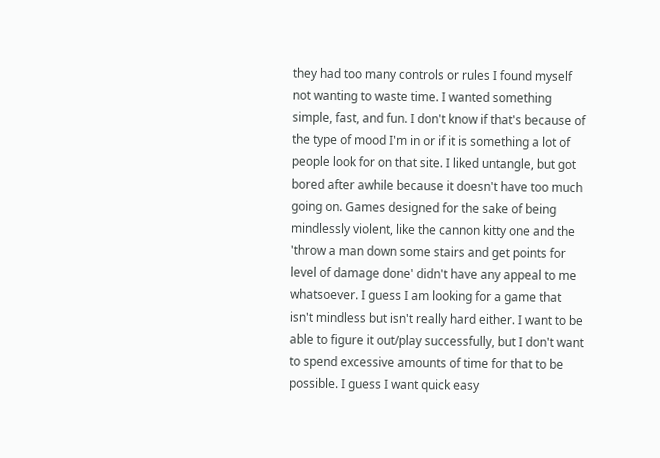they had too many controls or rules I found myself not wanting to waste time. I wanted something simple, fast, and fun. I don't know if that's because of the type of mood I'm in or if it is something a lot of people look for on that site. I liked untangle, but got bored after awhile because it doesn't have too much going on. Games designed for the sake of being mindlessly violent, like the cannon kitty one and the 'throw a man down some stairs and get points for level of damage done' didn't have any appeal to me whatsoever. I guess I am looking for a game that isn't mindless but isn't really hard either. I want to be able to figure it out/play successfully, but I don't want to spend excessive amounts of time for that to be possible. I guess I want quick easy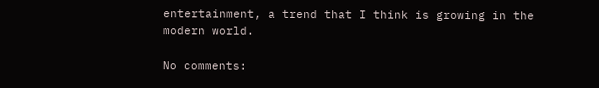entertainment, a trend that I think is growing in the modern world.

No comments: